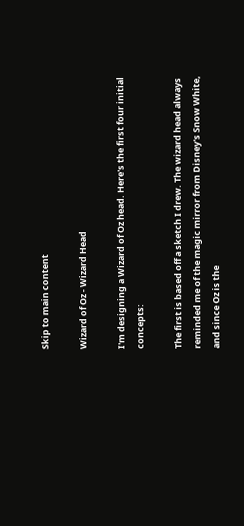Skip to main content

Wizard of Oz - Wizard Head

I'm designing a Wizard of Oz head. Here's the first four initial concepts:

The first is based off a sketch I drew. The wizard head always reminded me of the magic mirror from Disney's Snow White, and since Oz is the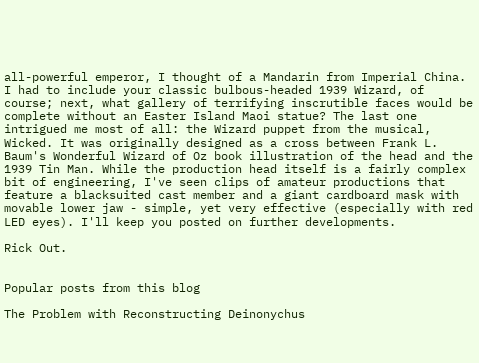all-powerful emperor, I thought of a Mandarin from Imperial China. I had to include your classic bulbous-headed 1939 Wizard, of course; next, what gallery of terrifying inscrutible faces would be complete without an Easter Island Maoi statue? The last one intrigued me most of all: the Wizard puppet from the musical, Wicked. It was originally designed as a cross between Frank L. Baum's Wonderful Wizard of Oz book illustration of the head and the 1939 Tin Man. While the production head itself is a fairly complex bit of engineering, I've seen clips of amateur productions that feature a blacksuited cast member and a giant cardboard mask with movable lower jaw - simple, yet very effective (especially with red LED eyes). I'll keep you posted on further developments.

Rick Out.


Popular posts from this blog

The Problem with Reconstructing Deinonychus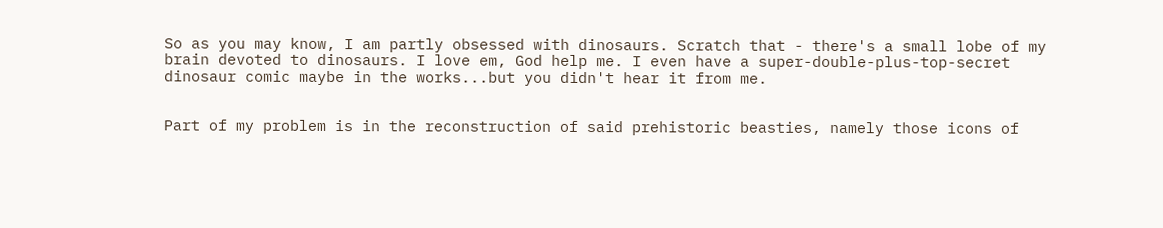So as you may know, I am partly obsessed with dinosaurs. Scratch that - there's a small lobe of my brain devoted to dinosaurs. I love em, God help me. I even have a super-double-plus-top-secret dinosaur comic maybe in the works...but you didn't hear it from me.


Part of my problem is in the reconstruction of said prehistoric beasties, namely those icons of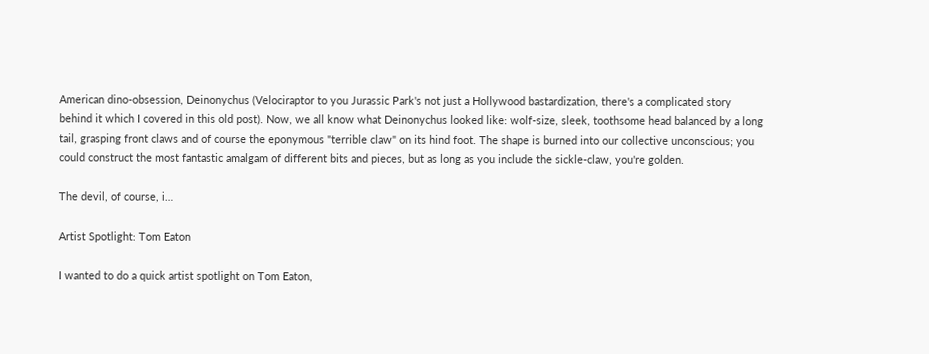American dino-obsession, Deinonychus (Velociraptor to you Jurassic Park's not just a Hollywood bastardization, there's a complicated story behind it which I covered in this old post). Now, we all know what Deinonychus looked like: wolf-size, sleek, toothsome head balanced by a long tail, grasping front claws and of course the eponymous "terrible claw" on its hind foot. The shape is burned into our collective unconscious; you could construct the most fantastic amalgam of different bits and pieces, but as long as you include the sickle-claw, you're golden.

The devil, of course, i…

Artist Spotlight: Tom Eaton

I wanted to do a quick artist spotlight on Tom Eaton,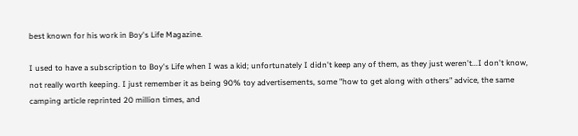best known for his work in Boy's Life Magazine.

I used to have a subscription to Boy's Life when I was a kid; unfortunately I didn't keep any of them, as they just weren't...I don't know, not really worth keeping. I just remember it as being 90% toy advertisements, some "how to get along with others" advice, the same camping article reprinted 20 million times, and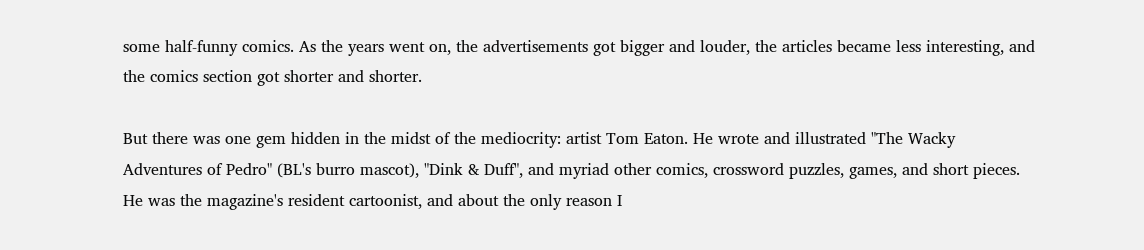some half-funny comics. As the years went on, the advertisements got bigger and louder, the articles became less interesting, and the comics section got shorter and shorter.

But there was one gem hidden in the midst of the mediocrity: artist Tom Eaton. He wrote and illustrated "The Wacky Adventures of Pedro" (BL's burro mascot), "Dink & Duff", and myriad other comics, crossword puzzles, games, and short pieces. He was the magazine's resident cartoonist, and about the only reason I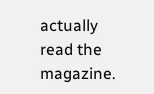actually read the magazine.